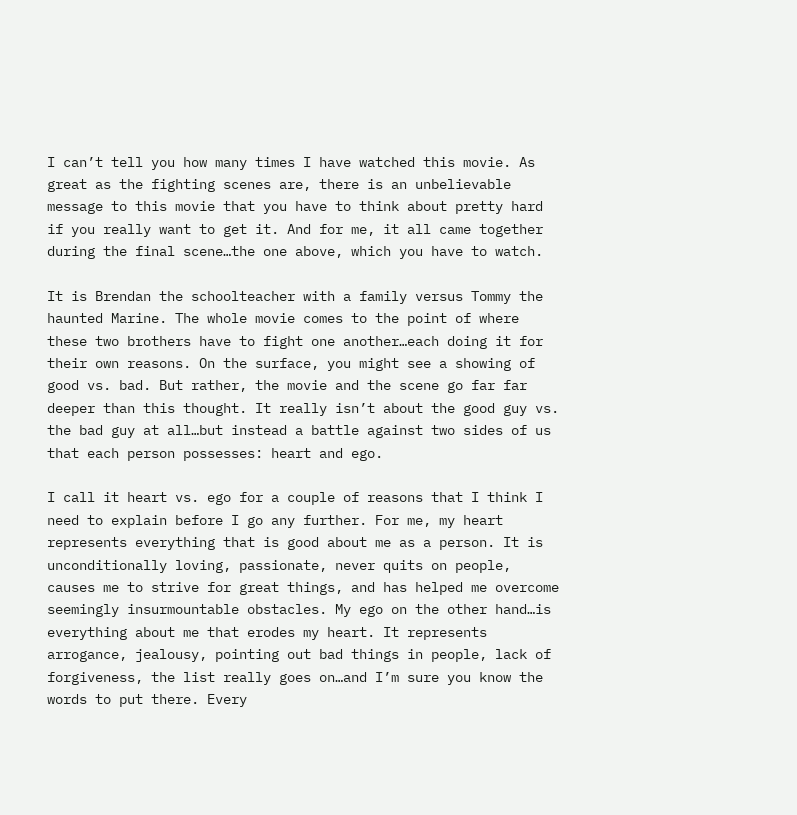I can’t tell you how many times I have watched this movie. As great as the fighting scenes are, there is an unbelievable message to this movie that you have to think about pretty hard if you really want to get it. And for me, it all came together during the final scene…the one above, which you have to watch.

It is Brendan the schoolteacher with a family versus Tommy the haunted Marine. The whole movie comes to the point of where these two brothers have to fight one another…each doing it for their own reasons. On the surface, you might see a showing of good vs. bad. But rather, the movie and the scene go far far deeper than this thought. It really isn’t about the good guy vs. the bad guy at all…but instead a battle against two sides of us that each person possesses: heart and ego.

I call it heart vs. ego for a couple of reasons that I think I need to explain before I go any further. For me, my heart represents everything that is good about me as a person. It is unconditionally loving, passionate, never quits on people, causes me to strive for great things, and has helped me overcome seemingly insurmountable obstacles. My ego on the other hand…is everything about me that erodes my heart. It represents arrogance, jealousy, pointing out bad things in people, lack of forgiveness, the list really goes on…and I’m sure you know the words to put there. Every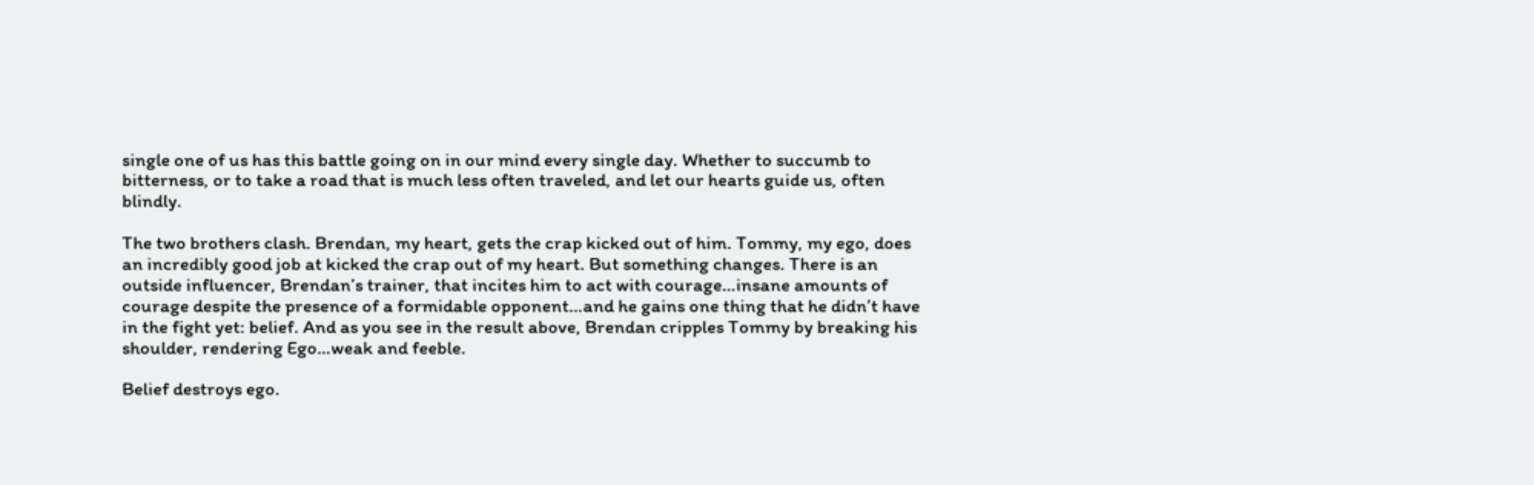single one of us has this battle going on in our mind every single day. Whether to succumb to bitterness, or to take a road that is much less often traveled, and let our hearts guide us, often blindly.

The two brothers clash. Brendan, my heart, gets the crap kicked out of him. Tommy, my ego, does an incredibly good job at kicked the crap out of my heart. But something changes. There is an outside influencer, Brendan’s trainer, that incites him to act with courage…insane amounts of courage despite the presence of a formidable opponent…and he gains one thing that he didn’t have in the fight yet: belief. And as you see in the result above, Brendan cripples Tommy by breaking his shoulder, rendering Ego…weak and feeble.

Belief destroys ego.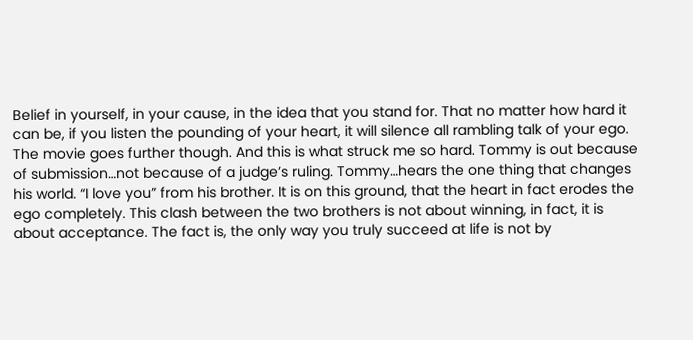Belief in yourself, in your cause, in the idea that you stand for. That no matter how hard it can be, if you listen the pounding of your heart, it will silence all rambling talk of your ego. The movie goes further though. And this is what struck me so hard. Tommy is out because of submission…not because of a judge’s ruling. Tommy…hears the one thing that changes his world. “I love you” from his brother. It is on this ground, that the heart in fact erodes the ego completely. This clash between the two brothers is not about winning, in fact, it is about acceptance. The fact is, the only way you truly succeed at life is not by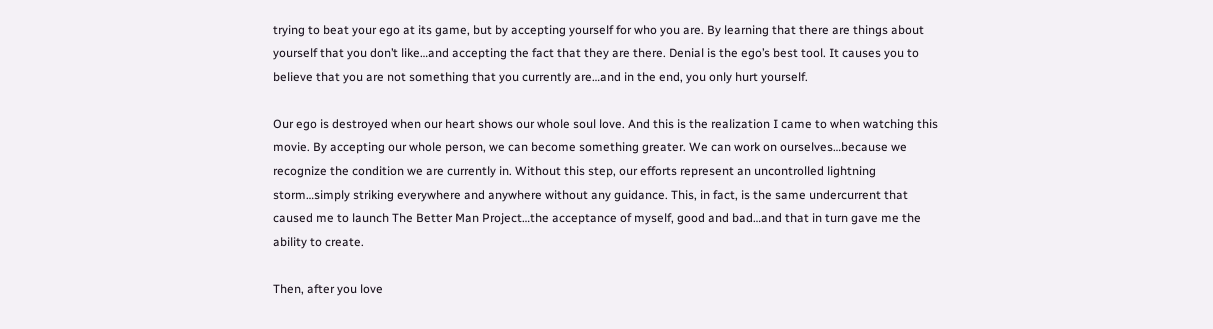trying to beat your ego at its game, but by accepting yourself for who you are. By learning that there are things about yourself that you don’t like…and accepting the fact that they are there. Denial is the ego’s best tool. It causes you to believe that you are not something that you currently are…and in the end, you only hurt yourself.

Our ego is destroyed when our heart shows our whole soul love. And this is the realization I came to when watching this movie. By accepting our whole person, we can become something greater. We can work on ourselves…because we recognize the condition we are currently in. Without this step, our efforts represent an uncontrolled lightning storm…simply striking everywhere and anywhere without any guidance. This, in fact, is the same undercurrent that caused me to launch The Better Man Project…the acceptance of myself, good and bad…and that in turn gave me the ability to create.

Then, after you love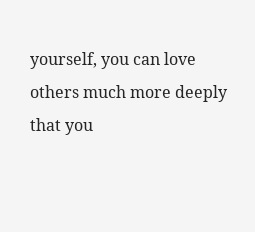yourself, you can love others much more deeply that you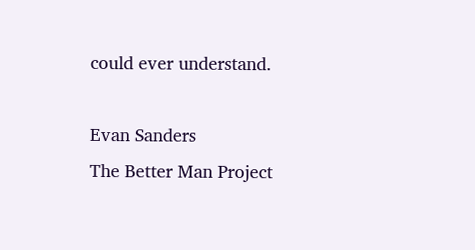could ever understand.

Evan Sanders
The Better Man Project